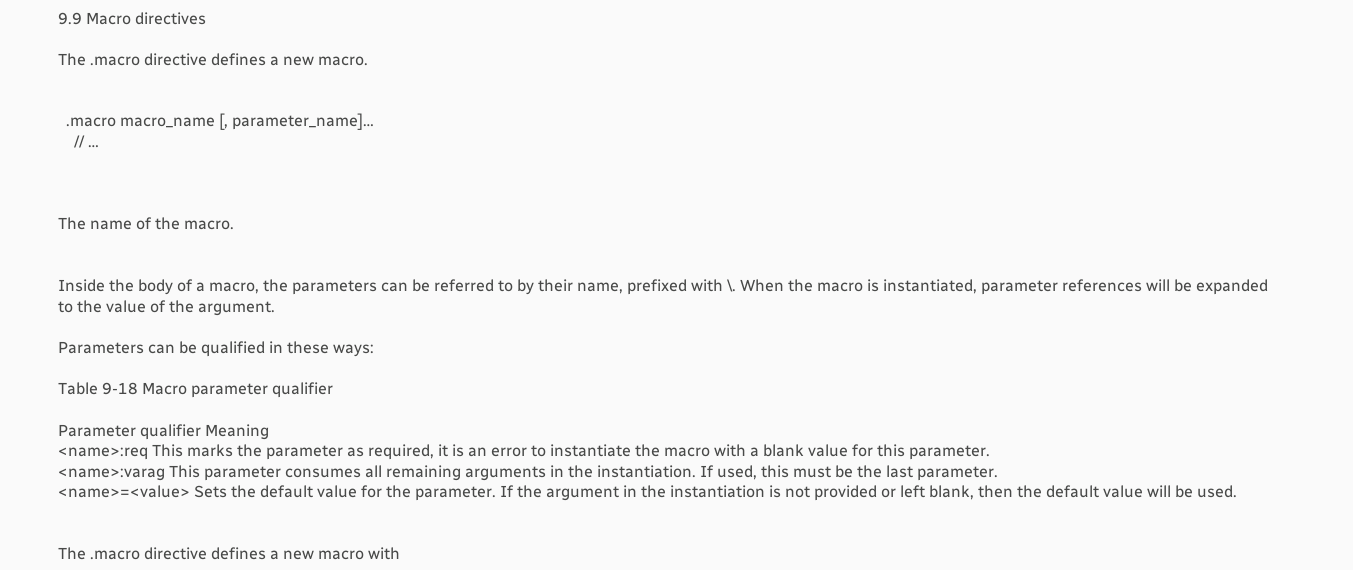9.9 Macro directives

The .macro directive defines a new macro.


  .macro macro_name [, parameter_name]…
    // …



The name of the macro.


Inside the body of a macro, the parameters can be referred to by their name, prefixed with \. When the macro is instantiated, parameter references will be expanded to the value of the argument.

Parameters can be qualified in these ways:

Table 9-18 Macro parameter qualifier

Parameter qualifier Meaning
<name>:req This marks the parameter as required, it is an error to instantiate the macro with a blank value for this parameter.
<name>:varag This parameter consumes all remaining arguments in the instantiation. If used, this must be the last parameter.
<name>=<value> Sets the default value for the parameter. If the argument in the instantiation is not provided or left blank, then the default value will be used.


The .macro directive defines a new macro with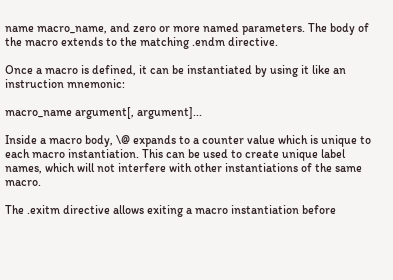name macro_name, and zero or more named parameters. The body of the macro extends to the matching .endm directive.

Once a macro is defined, it can be instantiated by using it like an instruction mnemonic:

macro_name argument[, argument]...

Inside a macro body, \@ expands to a counter value which is unique to each macro instantiation. This can be used to create unique label names, which will not interfere with other instantiations of the same macro.

The .exitm directive allows exiting a macro instantiation before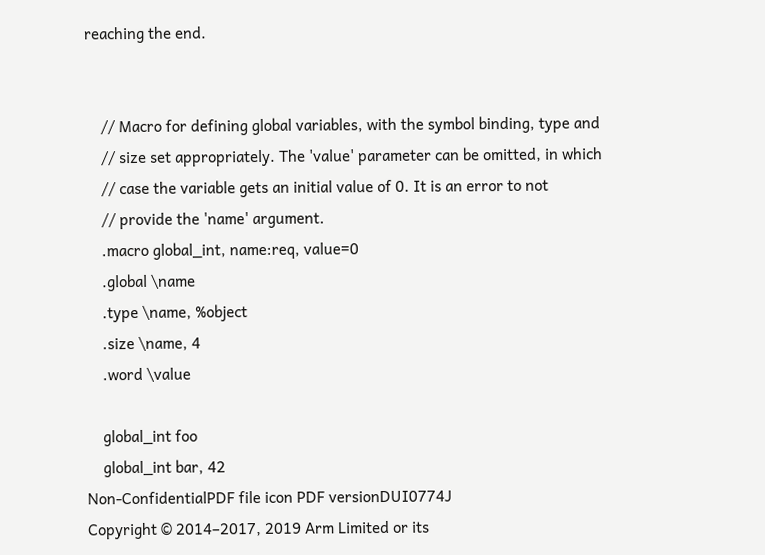reaching the end.


    // Macro for defining global variables, with the symbol binding, type and
    // size set appropriately. The 'value' parameter can be omitted, in which
    // case the variable gets an initial value of 0. It is an error to not
    // provide the 'name' argument.
    .macro global_int, name:req, value=0
    .global \name
    .type \name, %object
    .size \name, 4
    .word \value

    global_int foo
    global_int bar, 42
Non-ConfidentialPDF file icon PDF versionDUI0774J
Copyright © 2014–2017, 2019 Arm Limited or its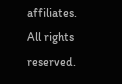affiliates. All rights reserved.